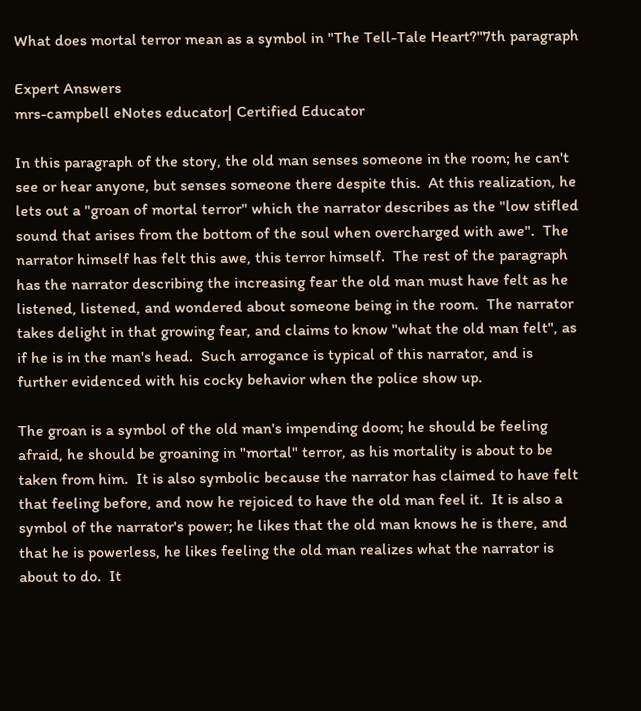What does mortal terror mean as a symbol in "The Tell-Tale Heart?"7th paragraph

Expert Answers
mrs-campbell eNotes educator| Certified Educator

In this paragraph of the story, the old man senses someone in the room; he can't see or hear anyone, but senses someone there despite this.  At this realization, he lets out a "groan of mortal terror" which the narrator describes as the "low stifled sound that arises from the bottom of the soul when overcharged with awe".  The narrator himself has felt this awe, this terror himself.  The rest of the paragraph has the narrator describing the increasing fear the old man must have felt as he listened, listened, and wondered about someone being in the room.  The narrator takes delight in that growing fear, and claims to know "what the old man felt", as if he is in the man's head.  Such arrogance is typical of this narrator, and is further evidenced with his cocky behavior when the police show up.

The groan is a symbol of the old man's impending doom; he should be feeling afraid, he should be groaning in "mortal" terror, as his mortality is about to be taken from him.  It is also symbolic because the narrator has claimed to have felt that feeling before, and now he rejoiced to have the old man feel it.  It is also a symbol of the narrator's power; he likes that the old man knows he is there, and that he is powerless, he likes feeling the old man realizes what the narrator is about to do.  It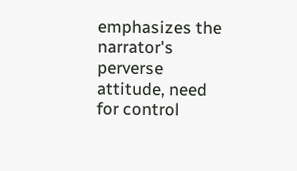emphasizes the narrator's perverse attitude, need for control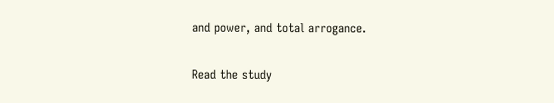and power, and total arrogance.

Read the study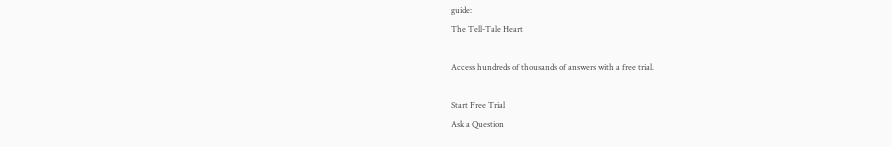guide:
The Tell-Tale Heart

Access hundreds of thousands of answers with a free trial.

Start Free Trial
Ask a Question